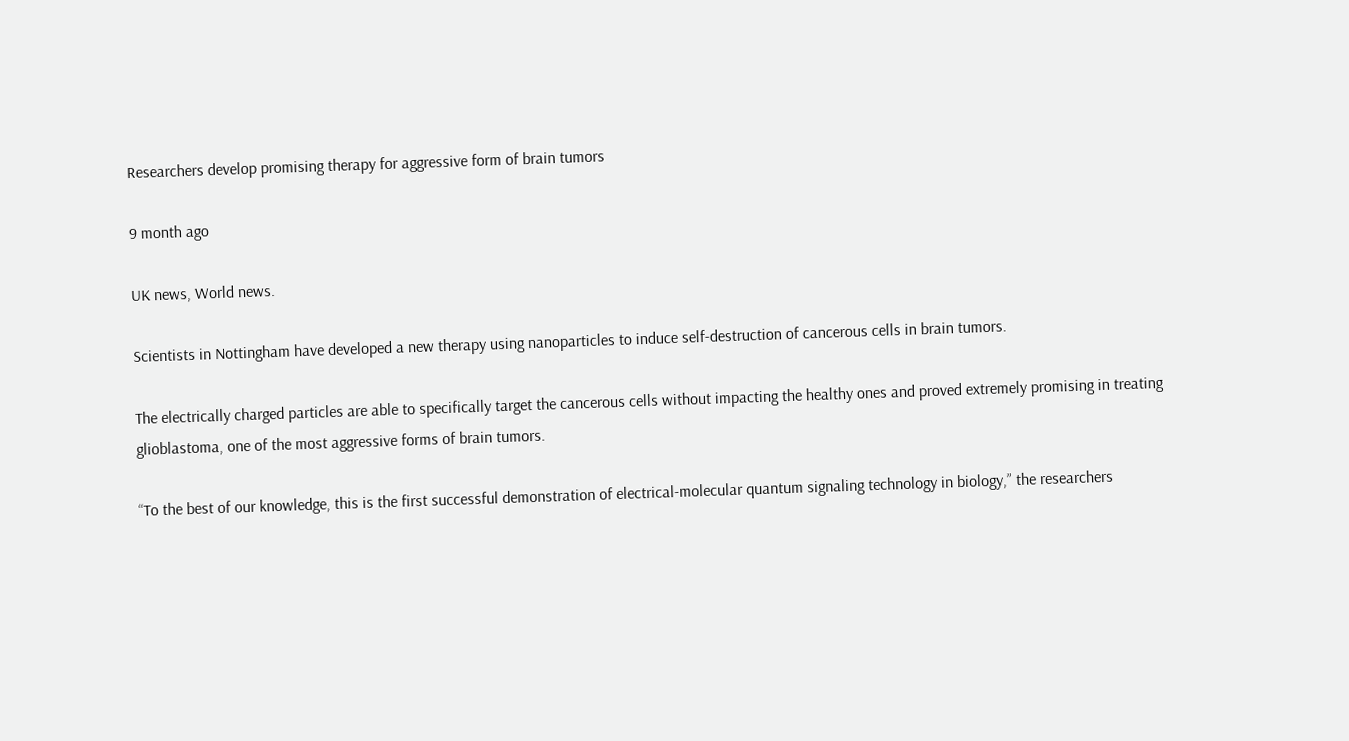Researchers develop promising therapy for aggressive form of brain tumors

9 month ago

UK news, World news.

Scientists in Nottingham have developed a new therapy using nanoparticles to induce self-destruction of cancerous cells in brain tumors.

The electrically charged particles are able to specifically target the cancerous cells without impacting the healthy ones and proved extremely promising in treating glioblastoma, one of the most aggressive forms of brain tumors.

“To the best of our knowledge, this is the first successful demonstration of electrical-molecular quantum signaling technology in biology,” the researchers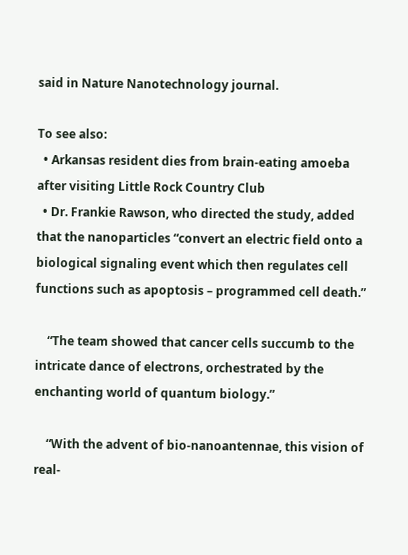said in Nature Nanotechnology journal.

To see also:
  • Arkansas resident dies from brain-eating amoeba after visiting Little Rock Country Club
  • Dr. Frankie Rawson, who directed the study, added that the nanoparticles “convert an electric field onto a biological signaling event which then regulates cell functions such as apoptosis – programmed cell death.”

    “The team showed that cancer cells succumb to the intricate dance of electrons, orchestrated by the enchanting world of quantum biology.”

    “With the advent of bio-nanoantennae, this vision of real-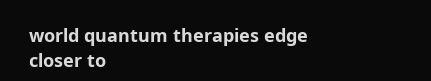world quantum therapies edge closer to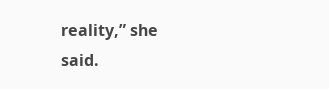reality,” she said.